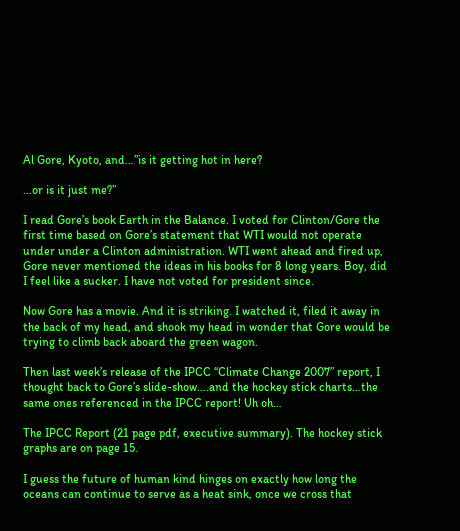Al Gore, Kyoto, and…”is it getting hot in here?

…or is it just me?”

I read Gore’s book Earth in the Balance. I voted for Clinton/Gore the first time based on Gore’s statement that WTI would not operate under under a Clinton administration. WTI went ahead and fired up, Gore never mentioned the ideas in his books for 8 long years. Boy, did I feel like a sucker. I have not voted for president since.

Now Gore has a movie. And it is striking. I watched it, filed it away in the back of my head, and shook my head in wonder that Gore would be trying to climb back aboard the green wagon.

Then last week’s release of the IPCC “Climate Change 2007” report, I thought back to Gore’s slide-show….and the hockey stick charts…the same ones referenced in the IPCC report! Uh oh…

The IPCC Report (21 page pdf, executive summary). The hockey stick graphs are on page 15.

I guess the future of human kind hinges on exactly how long the oceans can continue to serve as a heat sink, once we cross that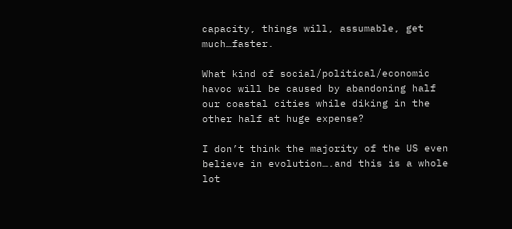capacity, things will, assumable, get much…faster.

What kind of social/political/economic havoc will be caused by abandoning half our coastal cities while diking in the other half at huge expense?

I don’t think the majority of the US even believe in evolution….and this is a whole lot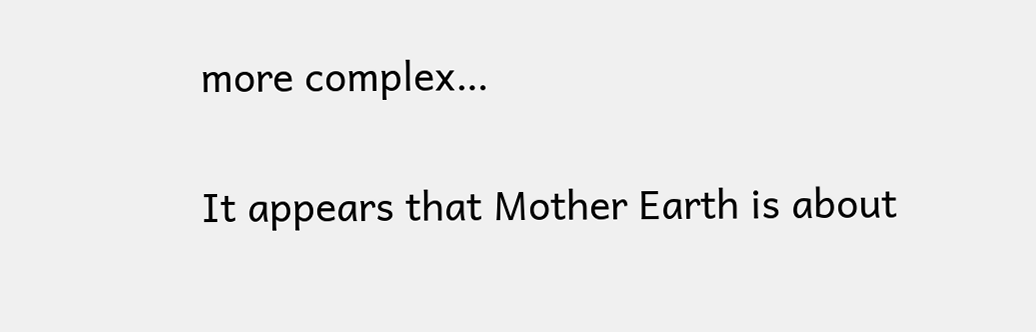more complex…

It appears that Mother Earth is about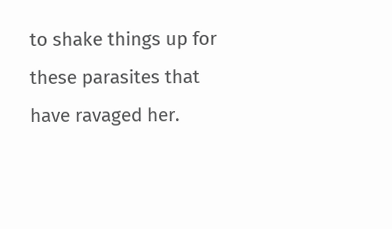to shake things up for these parasites that have ravaged her.